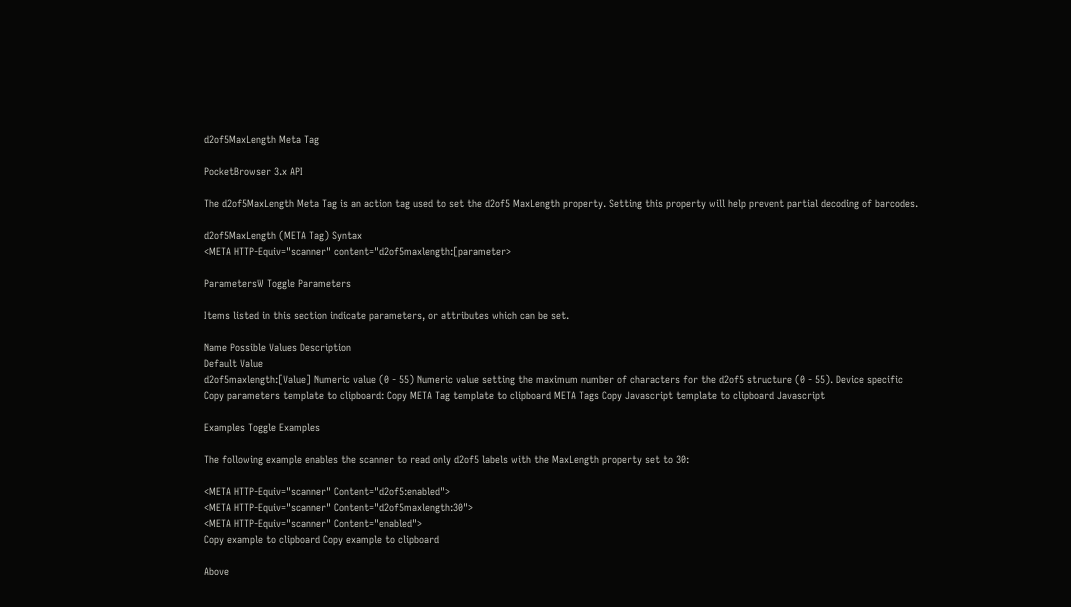d2of5MaxLength Meta Tag

PocketBrowser 3.x API

The d2of5MaxLength Meta Tag is an action tag used to set the d2of5 MaxLength property. Setting this property will help prevent partial decoding of barcodes.

d2of5MaxLength (META Tag) Syntax
<META HTTP-Equiv="scanner" content="d2of5maxlength:[parameter>

ParametersW Toggle Parameters

Items listed in this section indicate parameters, or attributes which can be set.

Name Possible Values Description
Default Value
d2of5maxlength:[Value] Numeric value (0 - 55) Numeric value setting the maximum number of characters for the d2of5 structure (0 - 55). Device specific
Copy parameters template to clipboard: Copy META Tag template to clipboard META Tags Copy Javascript template to clipboard Javascript

Examples Toggle Examples

The following example enables the scanner to read only d2of5 labels with the MaxLength property set to 30:

<META HTTP-Equiv="scanner" Content="d2of5:enabled">
<META HTTP-Equiv="scanner" Content="d2of5maxlength:30">
<META HTTP-Equiv="scanner" Content="enabled">
Copy example to clipboard Copy example to clipboard

Above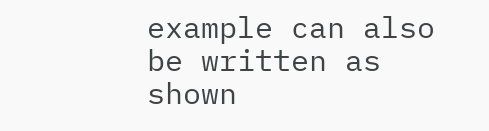example can also be written as shown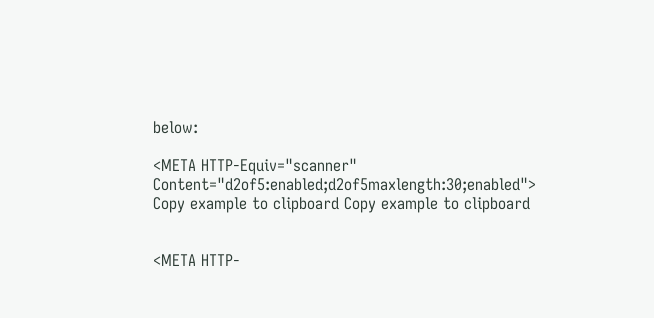below:

<META HTTP-Equiv="scanner" Content="d2of5:enabled;d2of5maxlength:30;enabled">
Copy example to clipboard Copy example to clipboard


<META HTTP-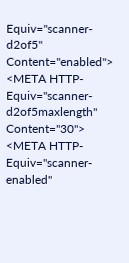Equiv="scanner-d2of5" Content="enabled">
<META HTTP-Equiv="scanner-d2of5maxlength" Content="30">
<META HTTP-Equiv="scanner-enabled"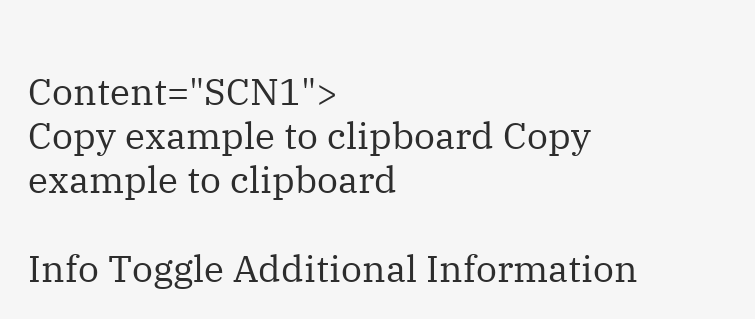Content="SCN1">
Copy example to clipboard Copy example to clipboard

Info Toggle Additional Information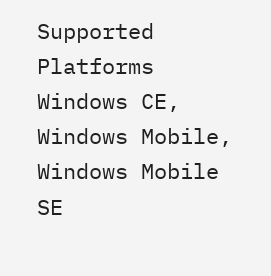Supported Platforms Windows CE, Windows Mobile, Windows Mobile SE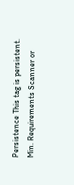Persistence This tag is persistent.
Min. Requirements Scanner or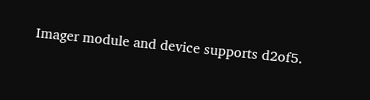Imager module and device supports d2of5.